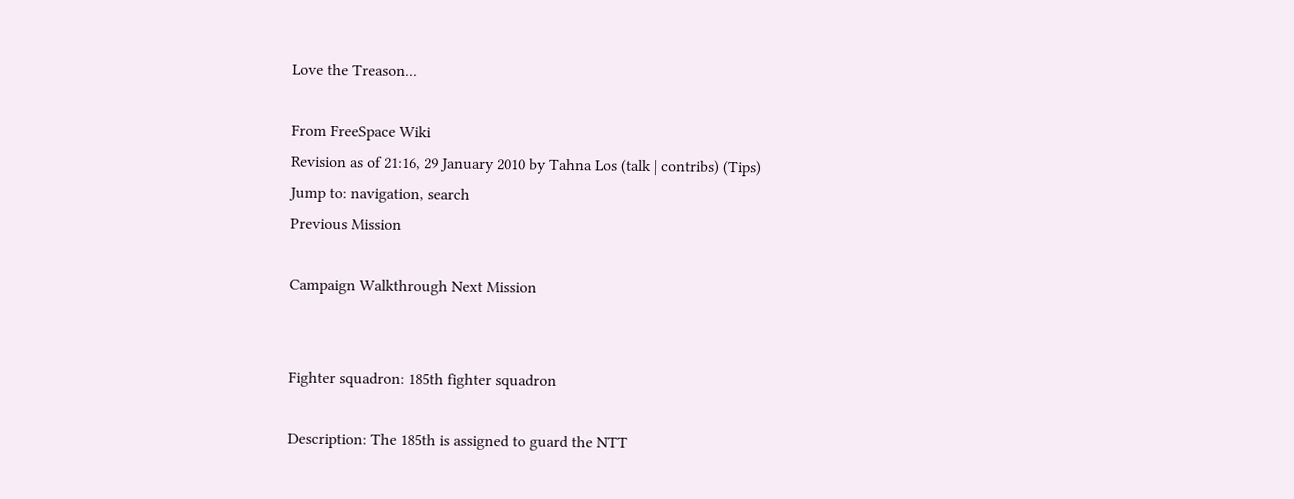Love the Treason...

From FreeSpace Wiki
Revision as of 21:16, 29 January 2010 by Tahna Los (talk | contribs) (Tips)
Jump to: navigation, search
Previous Mission

Campaign Walkthrough Next Mission


Fighter squadron: 185th fighter squadron

Description: The 185th is assigned to guard the NTT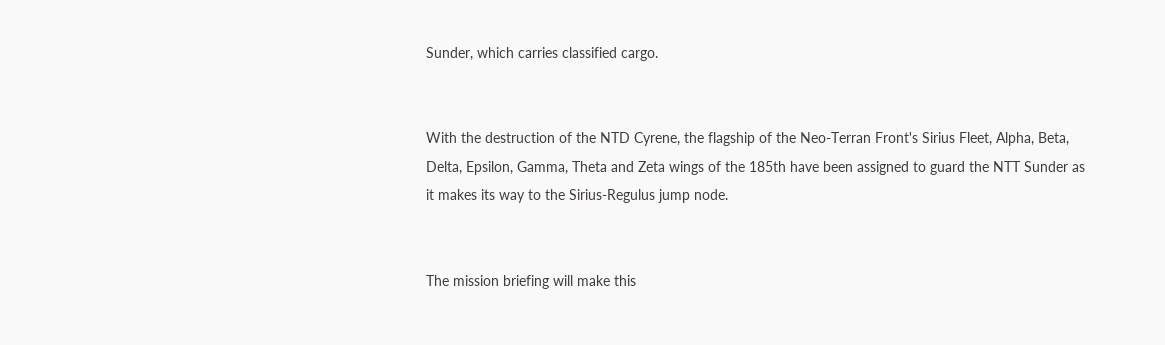Sunder, which carries classified cargo.


With the destruction of the NTD Cyrene, the flagship of the Neo-Terran Front's Sirius Fleet, Alpha, Beta, Delta, Epsilon, Gamma, Theta and Zeta wings of the 185th have been assigned to guard the NTT Sunder as it makes its way to the Sirius-Regulus jump node.


The mission briefing will make this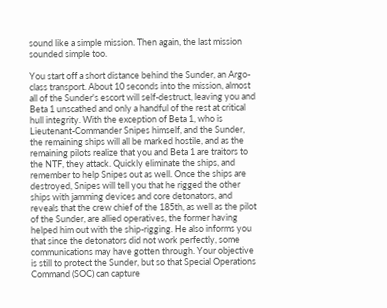sound like a simple mission. Then again, the last mission sounded simple too.

You start off a short distance behind the Sunder, an Argo-class transport. About 10 seconds into the mission, almost all of the Sunder's escort will self-destruct, leaving you and Beta 1 unscathed and only a handful of the rest at critical hull integrity. With the exception of Beta 1, who is Lieutenant-Commander Snipes himself, and the Sunder, the remaining ships will all be marked hostile, and as the remaining pilots realize that you and Beta 1 are traitors to the NTF, they attack. Quickly eliminate the ships, and remember to help Snipes out as well. Once the ships are destroyed, Snipes will tell you that he rigged the other ships with jamming devices and core detonators, and reveals that the crew chief of the 185th, as well as the pilot of the Sunder, are allied operatives, the former having helped him out with the ship-rigging. He also informs you that since the detonators did not work perfectly, some communications may have gotten through. Your objective is still to protect the Sunder, but so that Special Operations Command (SOC) can capture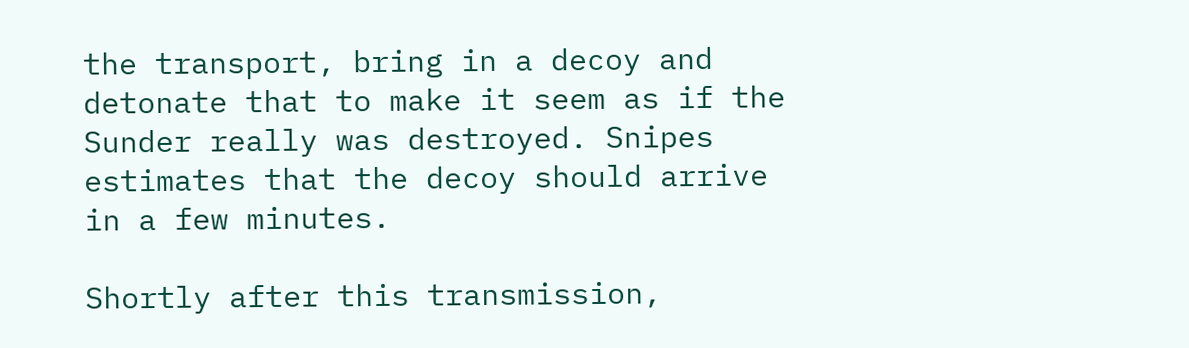the transport, bring in a decoy and detonate that to make it seem as if the Sunder really was destroyed. Snipes estimates that the decoy should arrive in a few minutes.

Shortly after this transmission,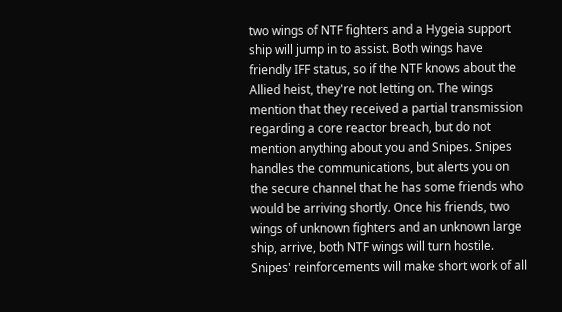two wings of NTF fighters and a Hygeia support ship will jump in to assist. Both wings have friendly IFF status, so if the NTF knows about the Allied heist, they're not letting on. The wings mention that they received a partial transmission regarding a core reactor breach, but do not mention anything about you and Snipes. Snipes handles the communications, but alerts you on the secure channel that he has some friends who would be arriving shortly. Once his friends, two wings of unknown fighters and an unknown large ship, arrive, both NTF wings will turn hostile. Snipes' reinforcements will make short work of all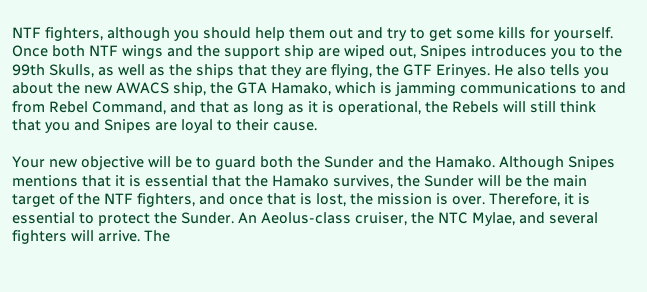NTF fighters, although you should help them out and try to get some kills for yourself. Once both NTF wings and the support ship are wiped out, Snipes introduces you to the 99th Skulls, as well as the ships that they are flying, the GTF Erinyes. He also tells you about the new AWACS ship, the GTA Hamako, which is jamming communications to and from Rebel Command, and that as long as it is operational, the Rebels will still think that you and Snipes are loyal to their cause.

Your new objective will be to guard both the Sunder and the Hamako. Although Snipes mentions that it is essential that the Hamako survives, the Sunder will be the main target of the NTF fighters, and once that is lost, the mission is over. Therefore, it is essential to protect the Sunder. An Aeolus-class cruiser, the NTC Mylae, and several fighters will arrive. The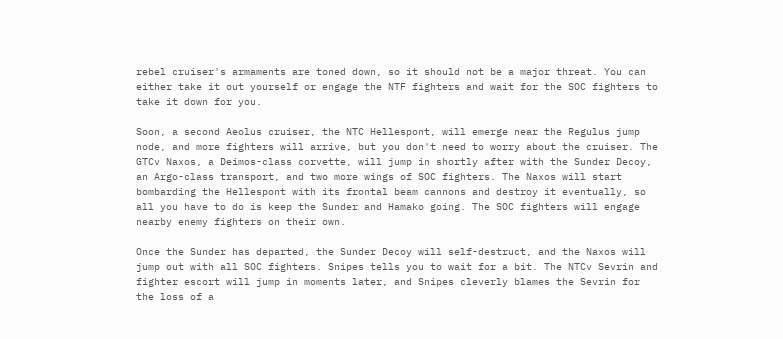rebel cruiser's armaments are toned down, so it should not be a major threat. You can either take it out yourself or engage the NTF fighters and wait for the SOC fighters to take it down for you.

Soon, a second Aeolus cruiser, the NTC Hellespont, will emerge near the Regulus jump node, and more fighters will arrive, but you don't need to worry about the cruiser. The GTCv Naxos, a Deimos-class corvette, will jump in shortly after with the Sunder Decoy, an Argo-class transport, and two more wings of SOC fighters. The Naxos will start bombarding the Hellespont with its frontal beam cannons and destroy it eventually, so all you have to do is keep the Sunder and Hamako going. The SOC fighters will engage nearby enemy fighters on their own.

Once the Sunder has departed, the Sunder Decoy will self-destruct, and the Naxos will jump out with all SOC fighters. Snipes tells you to wait for a bit. The NTCv Sevrin and fighter escort will jump in moments later, and Snipes cleverly blames the Sevrin for the loss of a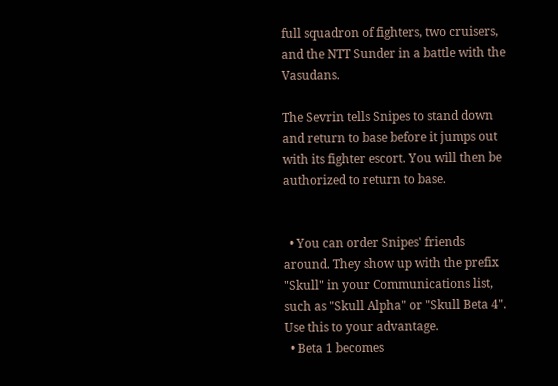full squadron of fighters, two cruisers, and the NTT Sunder in a battle with the Vasudans.

The Sevrin tells Snipes to stand down and return to base before it jumps out with its fighter escort. You will then be authorized to return to base.


  • You can order Snipes' friends around. They show up with the prefix "Skull" in your Communications list, such as "Skull Alpha" or "Skull Beta 4". Use this to your advantage.
  • Beta 1 becomes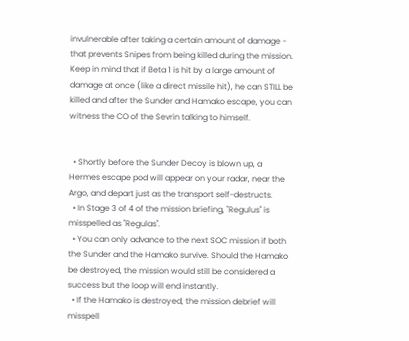invulnerable after taking a certain amount of damage - that prevents Snipes from being killed during the mission. Keep in mind that if Beta 1 is hit by a large amount of damage at once (like a direct missile hit), he can STILL be killed and after the Sunder and Hamako escape, you can witness the CO of the Sevrin talking to himself.


  • Shortly before the Sunder Decoy is blown up, a Hermes escape pod will appear on your radar, near the Argo, and depart just as the transport self-destructs.
  • In Stage 3 of 4 of the mission briefing, "Regulus" is misspelled as "Regulas".
  • You can only advance to the next SOC mission if both the Sunder and the Hamako survive. Should the Hamako be destroyed, the mission would still be considered a success but the loop will end instantly.
  • If the Hamako is destroyed, the mission debrief will misspell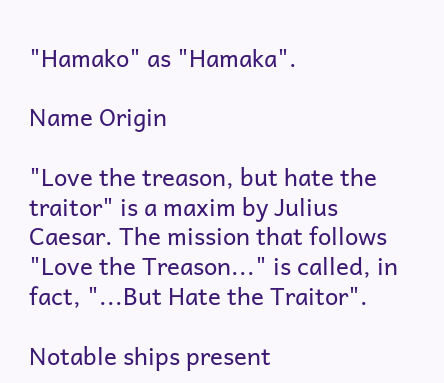"Hamako" as "Hamaka".

Name Origin

"Love the treason, but hate the traitor" is a maxim by Julius Caesar. The mission that follows "Love the Treason..." is called, in fact, "...But Hate the Traitor".

Notable ships present